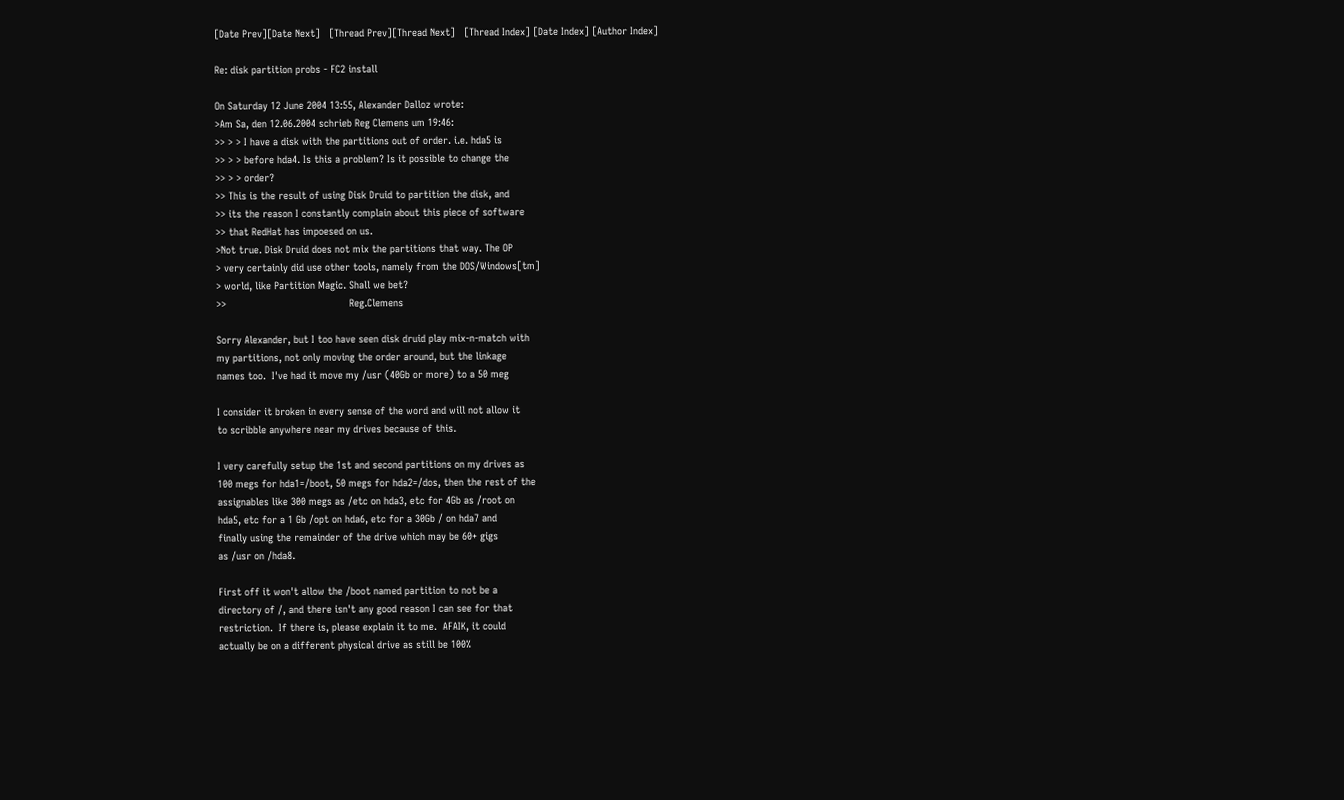[Date Prev][Date Next]   [Thread Prev][Thread Next]   [Thread Index] [Date Index] [Author Index]

Re: disk partition probs - FC2 install

On Saturday 12 June 2004 13:55, Alexander Dalloz wrote:
>Am Sa, den 12.06.2004 schrieb Reg Clemens um 19:46:
>> > > I have a disk with the partitions out of order. i.e. hda5 is
>> > > before hda4. Is this a problem? Is it possible to change the
>> > > order?
>> This is the result of using Disk Druid to partition the disk, and
>> its the reason I constantly complain about this piece of software
>> that RedHat has impoesed on us.
>Not true. Disk Druid does not mix the partitions that way. The OP
> very certainly did use other tools, namely from the DOS/Windows[tm]
> world, like Partition Magic. Shall we bet?
>>                                         Reg.Clemens

Sorry Alexander, but I too have seen disk druid play mix-n-match with
my partitions, not only moving the order around, but the linkage
names too.  I've had it move my /usr (40Gb or more) to a 50 meg

I consider it broken in every sense of the word and will not allow it
to scribble anywhere near my drives because of this.

I very carefully setup the 1st and second partitions on my drives as
100 megs for hda1=/boot, 50 megs for hda2=/dos, then the rest of the
assignables like 300 megs as /etc on hda3, etc for 4Gb as /root on
hda5, etc for a 1 Gb /opt on hda6, etc for a 30Gb / on hda7 and
finally using the remainder of the drive which may be 60+ gigs
as /usr on /hda8.

First off it won't allow the /boot named partition to not be a
directory of /, and there isn't any good reason I can see for that
restriction.  If there is, please explain it to me.  AFAIK, it could
actually be on a different physical drive as still be 100%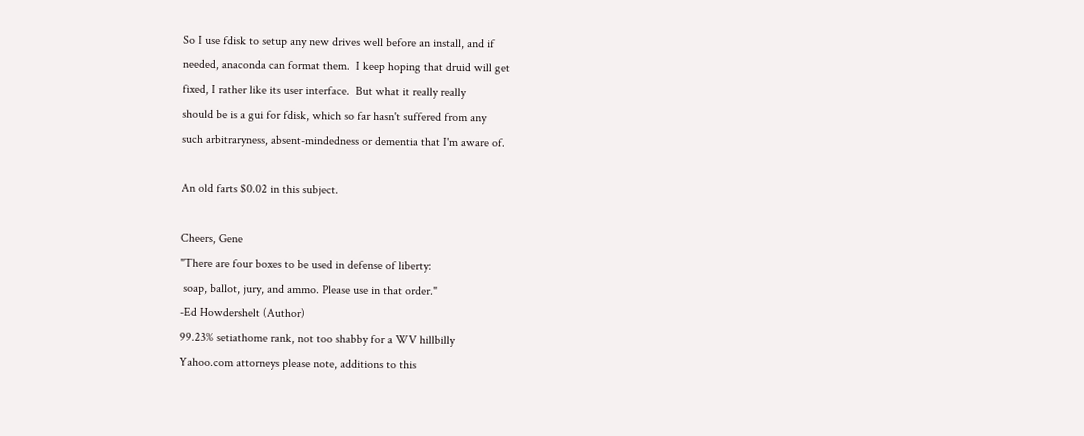So I use fdisk to setup any new drives well before an install, and if
needed, anaconda can format them.  I keep hoping that druid will get
fixed, I rather like its user interface.  But what it really really
should be is a gui for fdisk, which so far hasn't suffered from any
such arbitraryness, absent-mindedness or dementia that I'm aware of.

An old farts $0.02 in this subject.

Cheers, Gene
"There are four boxes to be used in defense of liberty:
 soap, ballot, jury, and ammo. Please use in that order."
-Ed Howdershelt (Author)
99.23% setiathome rank, not too shabby for a WV hillbilly
Yahoo.com attorneys please note, additions to this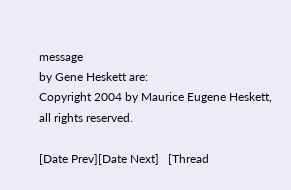message
by Gene Heskett are:
Copyright 2004 by Maurice Eugene Heskett, all rights reserved.

[Date Prev][Date Next]   [Thread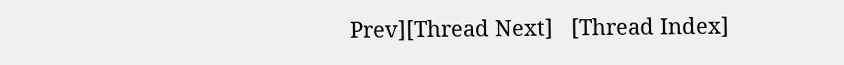Prev][Thread Next]   [Thread Index]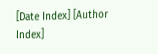[Date Index] [Author Index]